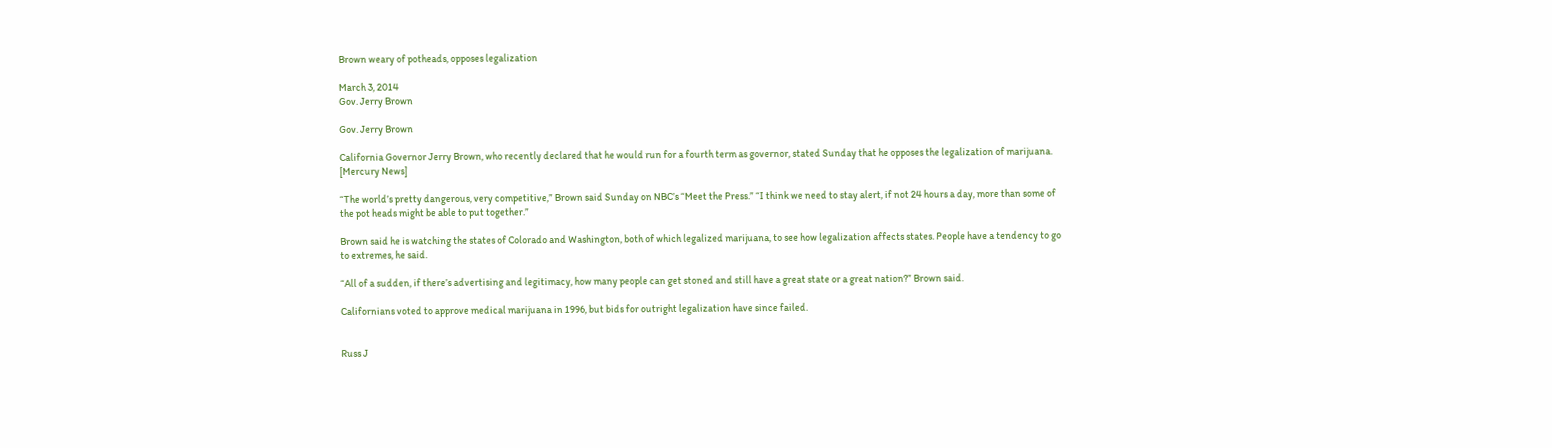Brown weary of potheads, opposes legalization

March 3, 2014
Gov. Jerry Brown

Gov. Jerry Brown

California Governor Jerry Brown, who recently declared that he would run for a fourth term as governor, stated Sunday that he opposes the legalization of marijuana. [Mercury News]

“The world’s pretty dangerous, very competitive,” Brown said Sunday on NBC’s “Meet the Press.” “I think we need to stay alert, if not 24 hours a day, more than some of the pot heads might be able to put together.”

Brown said he is watching the states of Colorado and Washington, both of which legalized marijuana, to see how legalization affects states. People have a tendency to go to extremes, he said.

“All of a sudden, if there’s advertising and legitimacy, how many people can get stoned and still have a great state or a great nation?” Brown said.

Californians voted to approve medical marijuana in 1996, but bids for outright legalization have since failed.


Russ J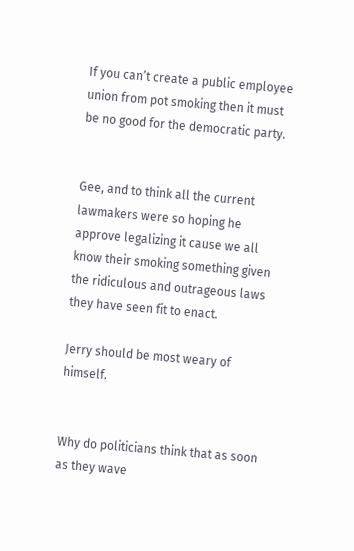If you can’t create a public employee union from pot smoking then it must be no good for the democratic party.


Gee, and to think all the current lawmakers were so hoping he approve legalizing it cause we all know their smoking something given the ridiculous and outrageous laws they have seen fit to enact.

Jerry should be most weary of himself.


Why do politicians think that as soon as they wave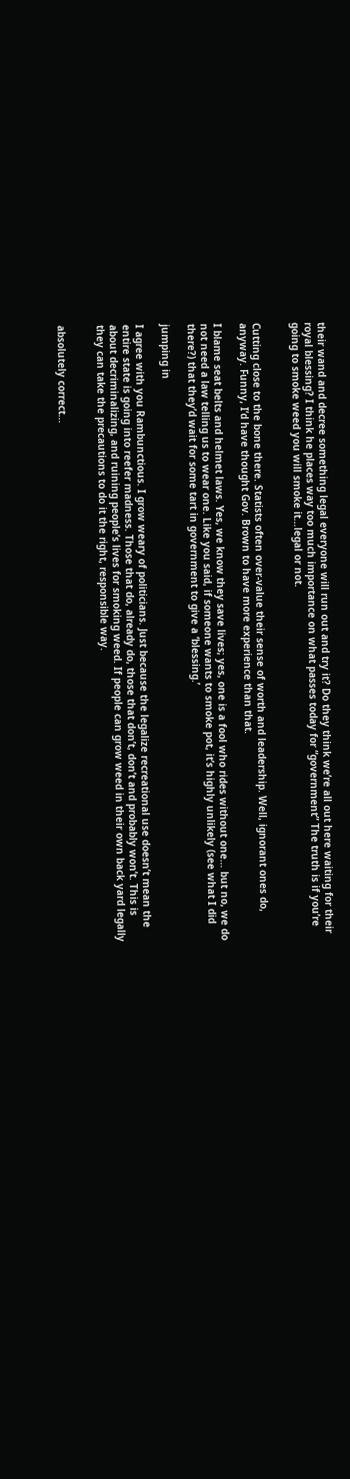their wand and decree something legal everyone will run out and try it? Do they think we’re all out here waiting for their royal blessing? I think he places way too much importance on what passes today for “government” The truth is if you’re going to smoke weed you will smoke it…legal or not.


Cutting close to the bone there. Statists often over-value their sense of worth and leadership. Well, ignorant ones do, anyway. Funny, I’d have thought Gov. Brown to have more experience than that.

I blame seat belts and helmet laws. Yes, we know they save lives; yes, one is a fool who rides without one… but no, we do not need a law telling us to wear one. Like you said, if someone wants to smoke pot, it’s highly unlikely (see what I did there?) that they’d wait for some tart in government to give a ‘blessing.’

jumping in

I agree with you Rambunctious. I grow weary of politicians. Just because the legalize recreational use doesn’t mean the entire state is going into reefer madness. Those that do, already do, those that don’t, don’t and probably won’t. This is about decriminalizing, and ruining people’s lives for smoking weed. If people can grow weed in their own back yard legally they can take the precautions to do it the right, responsible way.


absolutely correct…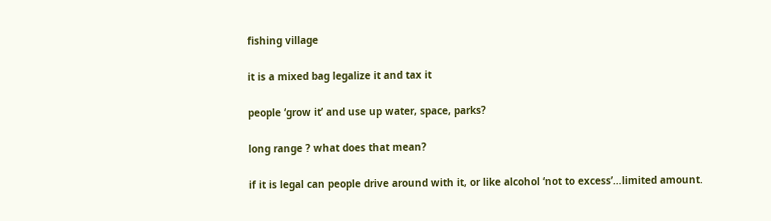fishing village

it is a mixed bag legalize it and tax it

people ‘grow it’ and use up water, space, parks?

long range ? what does that mean?

if it is legal can people drive around with it, or like alcohol ‘not to excess’…limited amount.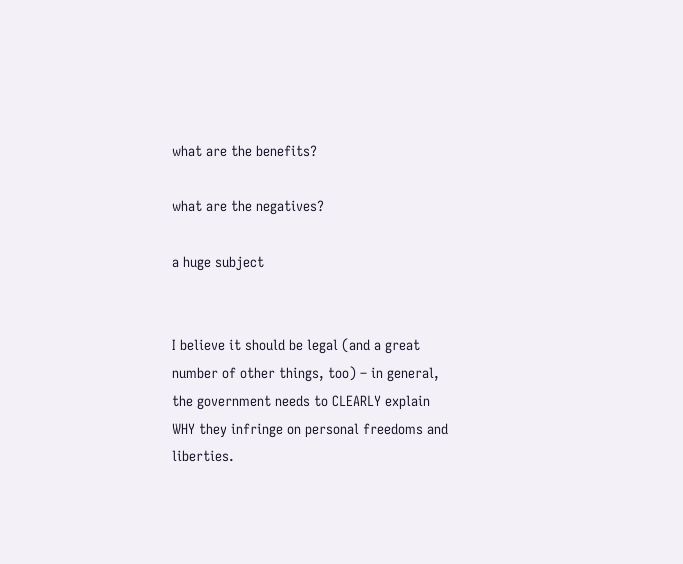what are the benefits?

what are the negatives?

a huge subject


I believe it should be legal (and a great number of other things, too) – in general, the government needs to CLEARLY explain WHY they infringe on personal freedoms and liberties.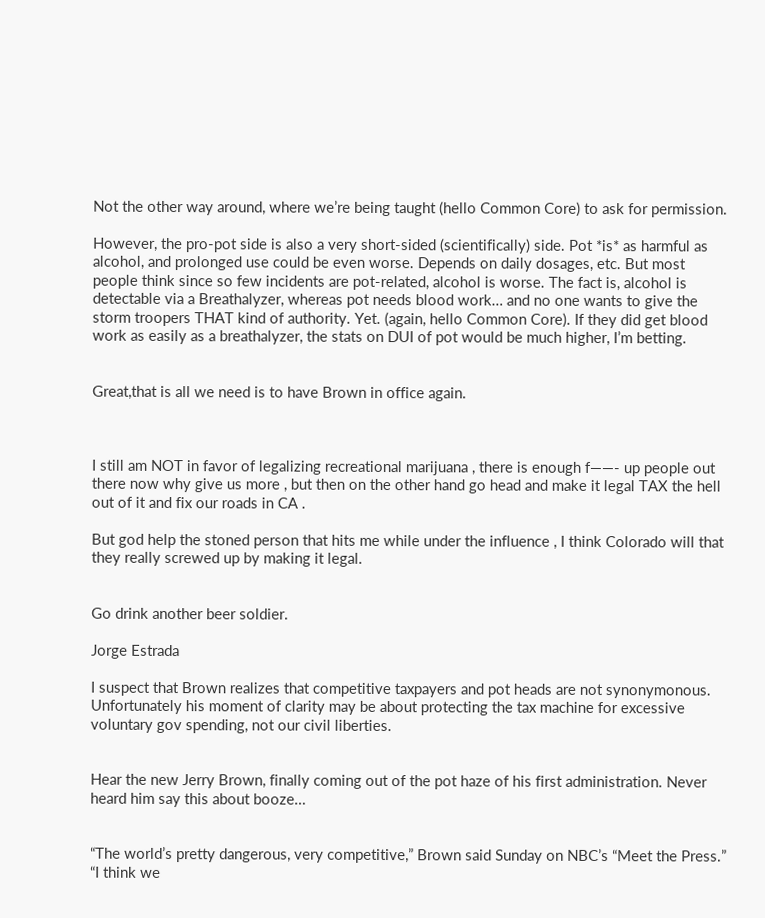Not the other way around, where we’re being taught (hello Common Core) to ask for permission.

However, the pro-pot side is also a very short-sided (scientifically) side. Pot *is* as harmful as alcohol, and prolonged use could be even worse. Depends on daily dosages, etc. But most people think since so few incidents are pot-related, alcohol is worse. The fact is, alcohol is detectable via a Breathalyzer, whereas pot needs blood work… and no one wants to give the storm troopers THAT kind of authority. Yet. (again, hello Common Core). If they did get blood work as easily as a breathalyzer, the stats on DUI of pot would be much higher, I’m betting.


Great,that is all we need is to have Brown in office again.



I still am NOT in favor of legalizing recreational marijuana , there is enough f——- up people out there now why give us more , but then on the other hand go head and make it legal TAX the hell out of it and fix our roads in CA .

But god help the stoned person that hits me while under the influence , I think Colorado will that they really screwed up by making it legal.


Go drink another beer soldier.

Jorge Estrada

I suspect that Brown realizes that competitive taxpayers and pot heads are not synonymonous. Unfortunately his moment of clarity may be about protecting the tax machine for excessive voluntary gov spending, not our civil liberties.


Hear the new Jerry Brown, finally coming out of the pot haze of his first administration. Never heard him say this about booze…


“The world’s pretty dangerous, very competitive,” Brown said Sunday on NBC’s “Meet the Press.” “I think we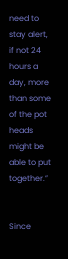need to stay alert, if not 24 hours a day, more than some of the pot heads might be able to put together.”


Since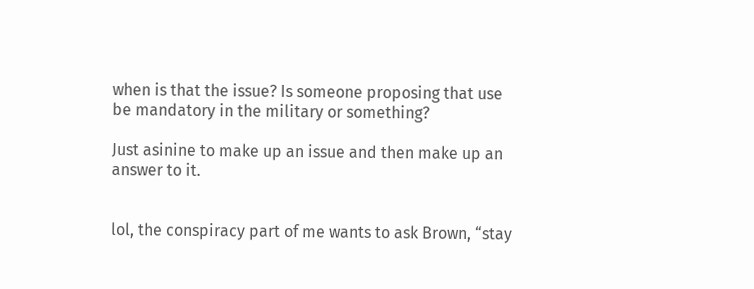when is that the issue? Is someone proposing that use be mandatory in the military or something?

Just asinine to make up an issue and then make up an answer to it.


lol, the conspiracy part of me wants to ask Brown, “stay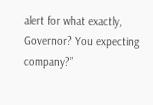alert for what exactly, Governor? You expecting company?”